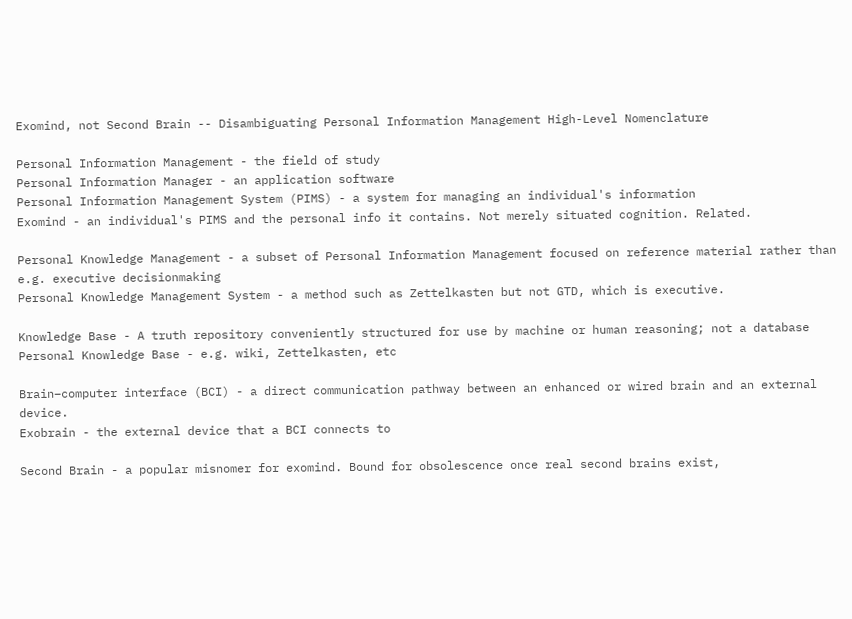Exomind, not Second Brain -- Disambiguating Personal Information Management High-Level Nomenclature

Personal Information Management - the field of study
Personal Information Manager - an application software
Personal Information Management System (PIMS) - a system for managing an individual's information
Exomind - an individual's PIMS and the personal info it contains. Not merely situated cognition. Related.

Personal Knowledge Management - a subset of Personal Information Management focused on reference material rather than e.g. executive decisionmaking
Personal Knowledge Management System - a method such as Zettelkasten but not GTD, which is executive.

Knowledge Base - A truth repository conveniently structured for use by machine or human reasoning; not a database
Personal Knowledge Base - e.g. wiki, Zettelkasten, etc

Brain–computer interface (BCI) - a direct communication pathway between an enhanced or wired brain and an external device.
Exobrain - the external device that a BCI connects to

Second Brain - a popular misnomer for exomind. Bound for obsolescence once real second brains exist,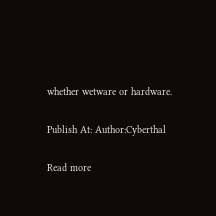whether wetware or hardware.

Publish At: Author:Cyberthal

Read more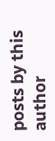posts by this author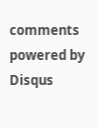comments powered by Disqus